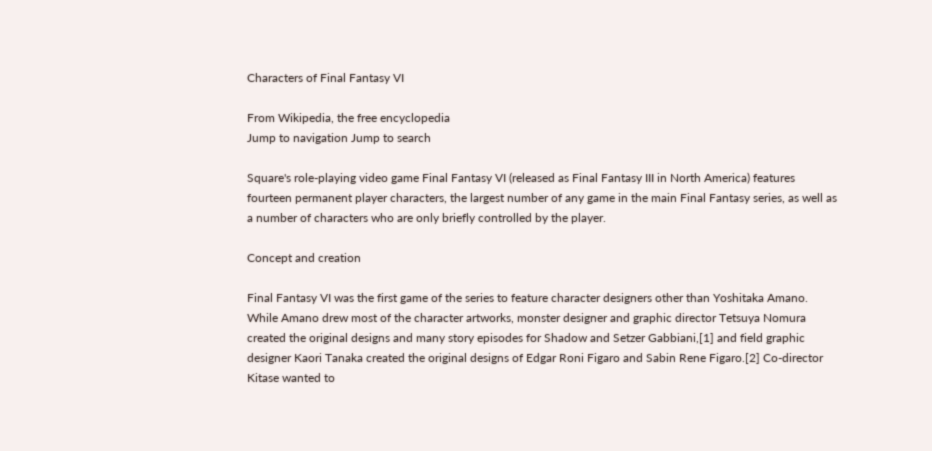Characters of Final Fantasy VI

From Wikipedia, the free encyclopedia
Jump to navigation Jump to search

Square's role-playing video game Final Fantasy VI (released as Final Fantasy III in North America) features fourteen permanent player characters, the largest number of any game in the main Final Fantasy series, as well as a number of characters who are only briefly controlled by the player.

Concept and creation

Final Fantasy VI was the first game of the series to feature character designers other than Yoshitaka Amano. While Amano drew most of the character artworks, monster designer and graphic director Tetsuya Nomura created the original designs and many story episodes for Shadow and Setzer Gabbiani,[1] and field graphic designer Kaori Tanaka created the original designs of Edgar Roni Figaro and Sabin Rene Figaro.[2] Co-director Kitase wanted to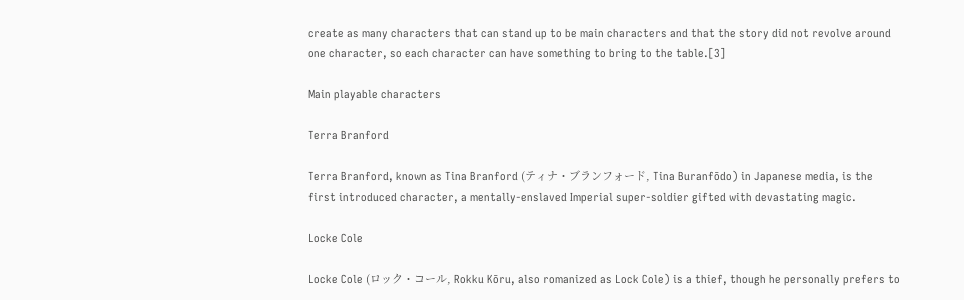create as many characters that can stand up to be main characters and that the story did not revolve around one character, so each character can have something to bring to the table.[3]

Main playable characters

Terra Branford

Terra Branford, known as Tina Branford (ティナ・ブランフォード, Tina Buranfōdo) in Japanese media, is the first introduced character, a mentally-enslaved Imperial super-soldier gifted with devastating magic.

Locke Cole

Locke Cole (ロック・コール, Rokku Kōru, also romanized as Lock Cole) is a thief, though he personally prefers to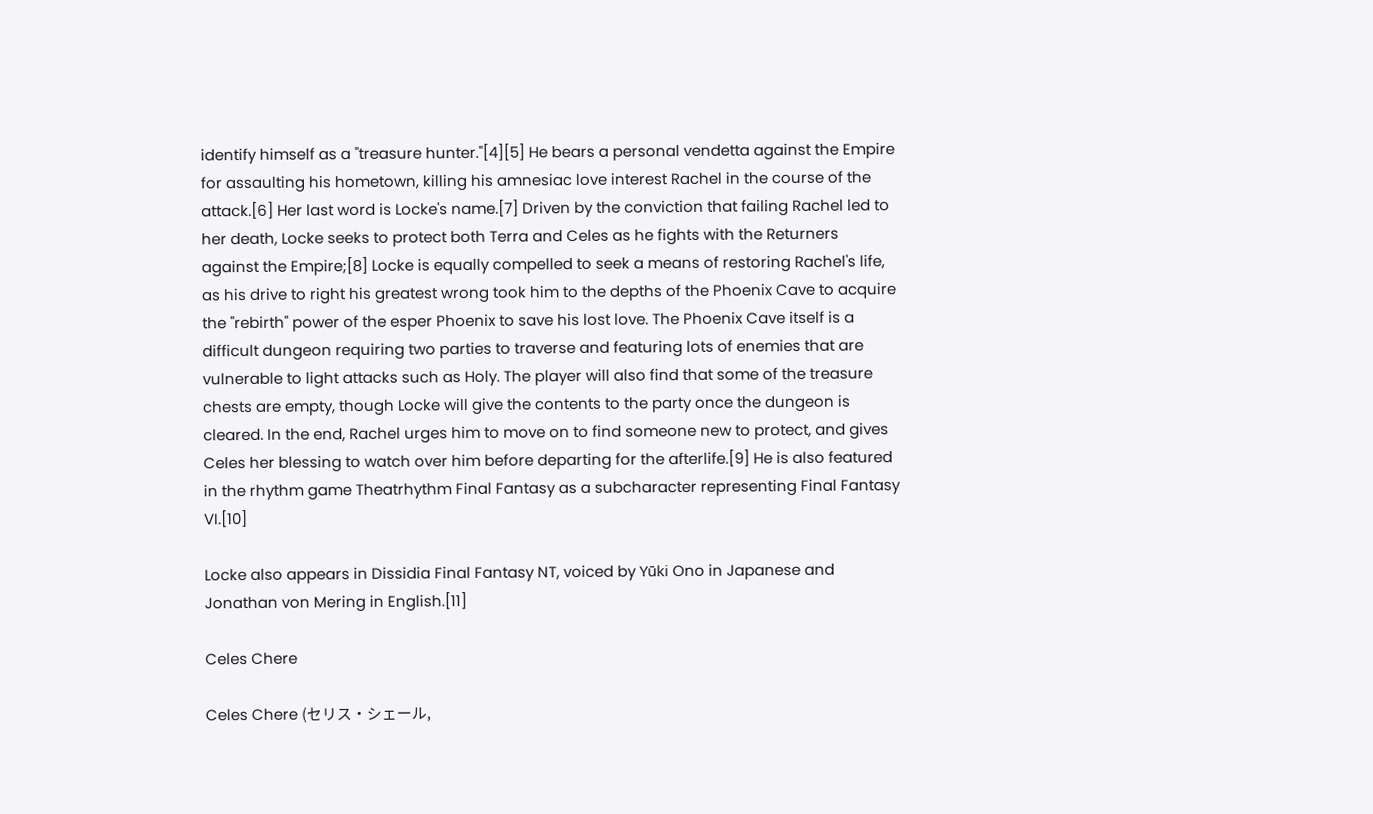identify himself as a "treasure hunter."[4][5] He bears a personal vendetta against the Empire for assaulting his hometown, killing his amnesiac love interest Rachel in the course of the attack.[6] Her last word is Locke's name.[7] Driven by the conviction that failing Rachel led to her death, Locke seeks to protect both Terra and Celes as he fights with the Returners against the Empire;[8] Locke is equally compelled to seek a means of restoring Rachel's life, as his drive to right his greatest wrong took him to the depths of the Phoenix Cave to acquire the "rebirth" power of the esper Phoenix to save his lost love. The Phoenix Cave itself is a difficult dungeon requiring two parties to traverse and featuring lots of enemies that are vulnerable to light attacks such as Holy. The player will also find that some of the treasure chests are empty, though Locke will give the contents to the party once the dungeon is cleared. In the end, Rachel urges him to move on to find someone new to protect, and gives Celes her blessing to watch over him before departing for the afterlife.[9] He is also featured in the rhythm game Theatrhythm Final Fantasy as a subcharacter representing Final Fantasy VI.[10]

Locke also appears in Dissidia Final Fantasy NT, voiced by Yūki Ono in Japanese and Jonathan von Mering in English.[11]

Celes Chere

Celes Chere (セリス・シェール,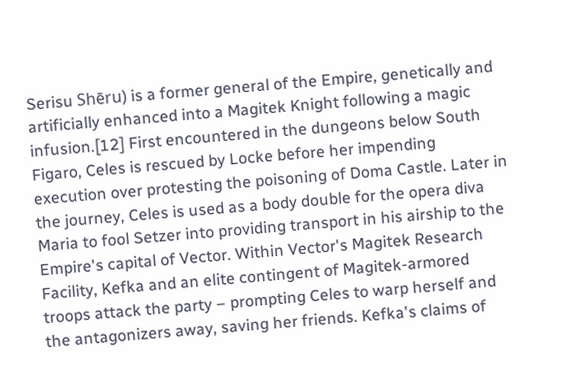Serisu Shēru) is a former general of the Empire, genetically and artificially enhanced into a Magitek Knight following a magic infusion.[12] First encountered in the dungeons below South Figaro, Celes is rescued by Locke before her impending execution over protesting the poisoning of Doma Castle. Later in the journey, Celes is used as a body double for the opera diva Maria to fool Setzer into providing transport in his airship to the Empire's capital of Vector. Within Vector's Magitek Research Facility, Kefka and an elite contingent of Magitek-armored troops attack the party – prompting Celes to warp herself and the antagonizers away, saving her friends. Kefka's claims of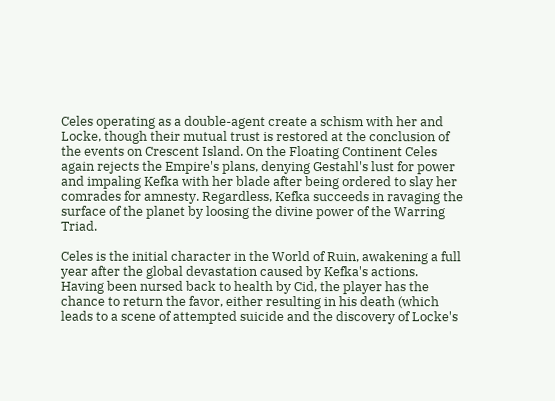Celes operating as a double-agent create a schism with her and Locke, though their mutual trust is restored at the conclusion of the events on Crescent Island. On the Floating Continent Celes again rejects the Empire's plans, denying Gestahl's lust for power and impaling Kefka with her blade after being ordered to slay her comrades for amnesty. Regardless, Kefka succeeds in ravaging the surface of the planet by loosing the divine power of the Warring Triad.

Celes is the initial character in the World of Ruin, awakening a full year after the global devastation caused by Kefka's actions. Having been nursed back to health by Cid, the player has the chance to return the favor, either resulting in his death (which leads to a scene of attempted suicide and the discovery of Locke's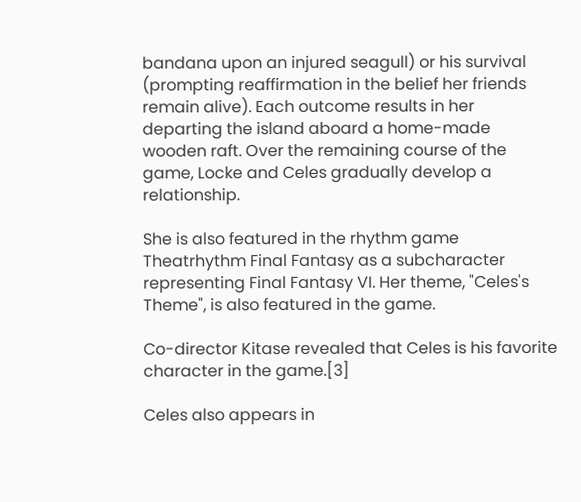bandana upon an injured seagull) or his survival (prompting reaffirmation in the belief her friends remain alive). Each outcome results in her departing the island aboard a home-made wooden raft. Over the remaining course of the game, Locke and Celes gradually develop a relationship.

She is also featured in the rhythm game Theatrhythm Final Fantasy as a subcharacter representing Final Fantasy VI. Her theme, "Celes's Theme", is also featured in the game.

Co-director Kitase revealed that Celes is his favorite character in the game.[3]

Celes also appears in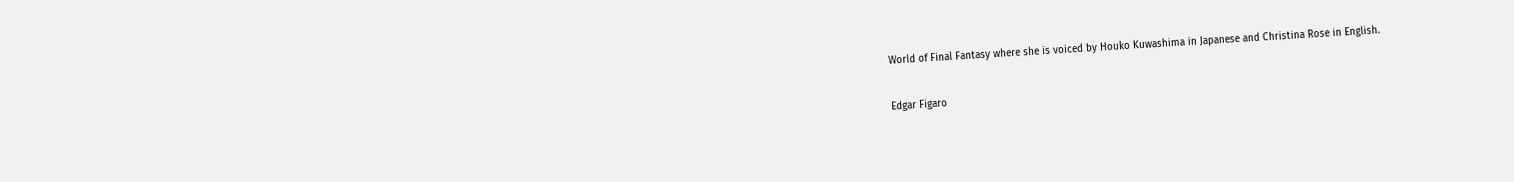World of Final Fantasy where she is voiced by Houko Kuwashima in Japanese and Christina Rose in English.

Edgar Figaro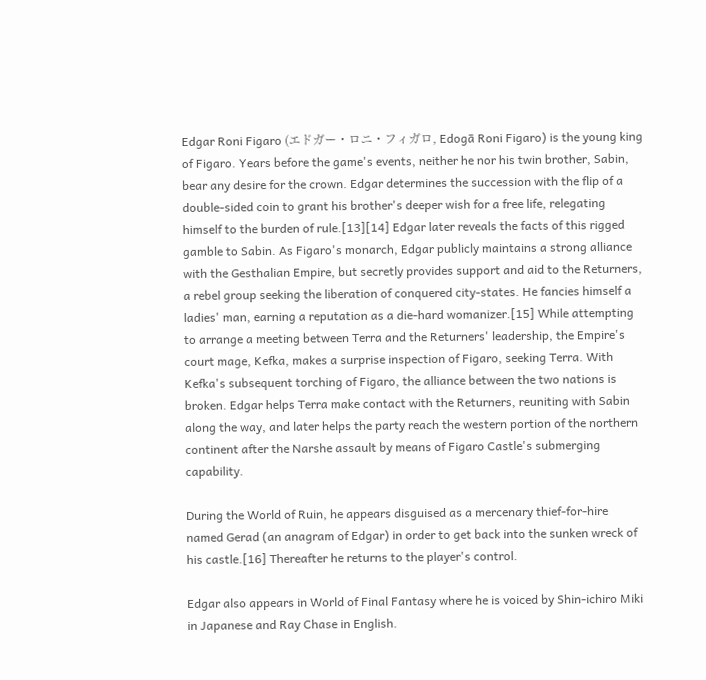Edgar Roni Figaro (エドガー・ロニ・フィガロ, Edogā Roni Figaro) is the young king of Figaro. Years before the game's events, neither he nor his twin brother, Sabin, bear any desire for the crown. Edgar determines the succession with the flip of a double-sided coin to grant his brother's deeper wish for a free life, relegating himself to the burden of rule.[13][14] Edgar later reveals the facts of this rigged gamble to Sabin. As Figaro's monarch, Edgar publicly maintains a strong alliance with the Gesthalian Empire, but secretly provides support and aid to the Returners, a rebel group seeking the liberation of conquered city-states. He fancies himself a ladies' man, earning a reputation as a die-hard womanizer.[15] While attempting to arrange a meeting between Terra and the Returners' leadership, the Empire's court mage, Kefka, makes a surprise inspection of Figaro, seeking Terra. With Kefka's subsequent torching of Figaro, the alliance between the two nations is broken. Edgar helps Terra make contact with the Returners, reuniting with Sabin along the way, and later helps the party reach the western portion of the northern continent after the Narshe assault by means of Figaro Castle's submerging capability.

During the World of Ruin, he appears disguised as a mercenary thief-for-hire named Gerad (an anagram of Edgar) in order to get back into the sunken wreck of his castle.[16] Thereafter he returns to the player's control.

Edgar also appears in World of Final Fantasy where he is voiced by Shin-ichiro Miki in Japanese and Ray Chase in English.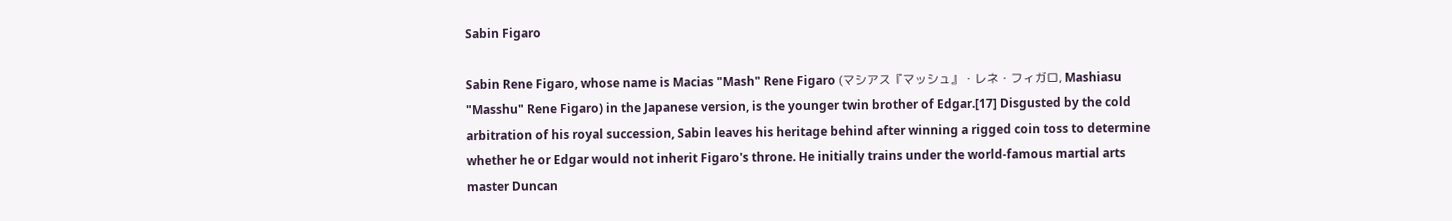Sabin Figaro

Sabin Rene Figaro, whose name is Macias "Mash" Rene Figaro (マシアス『マッシュ』・レネ・フィガロ, Mashiasu "Masshu" Rene Figaro) in the Japanese version, is the younger twin brother of Edgar.[17] Disgusted by the cold arbitration of his royal succession, Sabin leaves his heritage behind after winning a rigged coin toss to determine whether he or Edgar would not inherit Figaro's throne. He initially trains under the world-famous martial arts master Duncan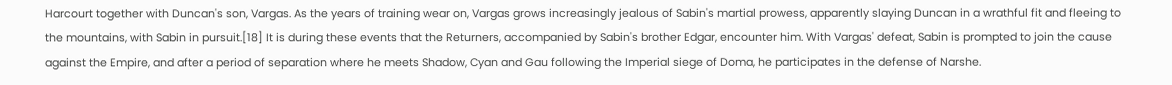Harcourt together with Duncan's son, Vargas. As the years of training wear on, Vargas grows increasingly jealous of Sabin's martial prowess, apparently slaying Duncan in a wrathful fit and fleeing to the mountains, with Sabin in pursuit.[18] It is during these events that the Returners, accompanied by Sabin's brother Edgar, encounter him. With Vargas' defeat, Sabin is prompted to join the cause against the Empire, and after a period of separation where he meets Shadow, Cyan and Gau following the Imperial siege of Doma, he participates in the defense of Narshe.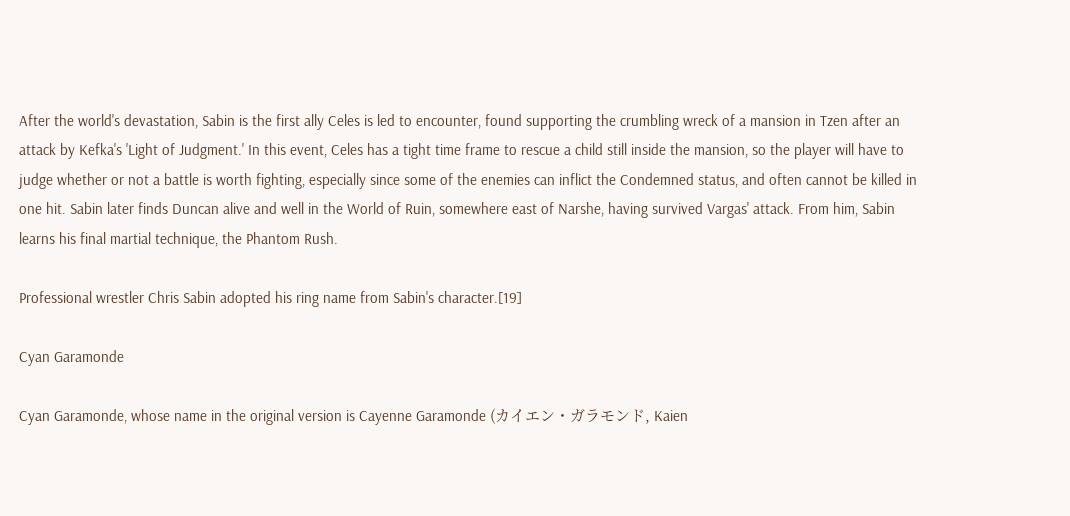After the world's devastation, Sabin is the first ally Celes is led to encounter, found supporting the crumbling wreck of a mansion in Tzen after an attack by Kefka's 'Light of Judgment.' In this event, Celes has a tight time frame to rescue a child still inside the mansion, so the player will have to judge whether or not a battle is worth fighting, especially since some of the enemies can inflict the Condemned status, and often cannot be killed in one hit. Sabin later finds Duncan alive and well in the World of Ruin, somewhere east of Narshe, having survived Vargas' attack. From him, Sabin learns his final martial technique, the Phantom Rush.

Professional wrestler Chris Sabin adopted his ring name from Sabin's character.[19]

Cyan Garamonde

Cyan Garamonde, whose name in the original version is Cayenne Garamonde (カイエン・ガラモンド, Kaien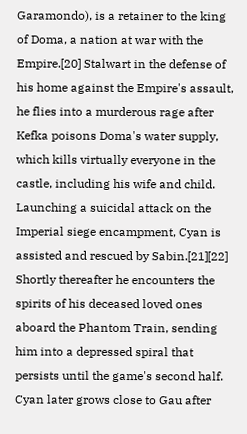Garamondo), is a retainer to the king of Doma, a nation at war with the Empire.[20] Stalwart in the defense of his home against the Empire's assault, he flies into a murderous rage after Kefka poisons Doma's water supply, which kills virtually everyone in the castle, including his wife and child. Launching a suicidal attack on the Imperial siege encampment, Cyan is assisted and rescued by Sabin.[21][22] Shortly thereafter he encounters the spirits of his deceased loved ones aboard the Phantom Train, sending him into a depressed spiral that persists until the game's second half. Cyan later grows close to Gau after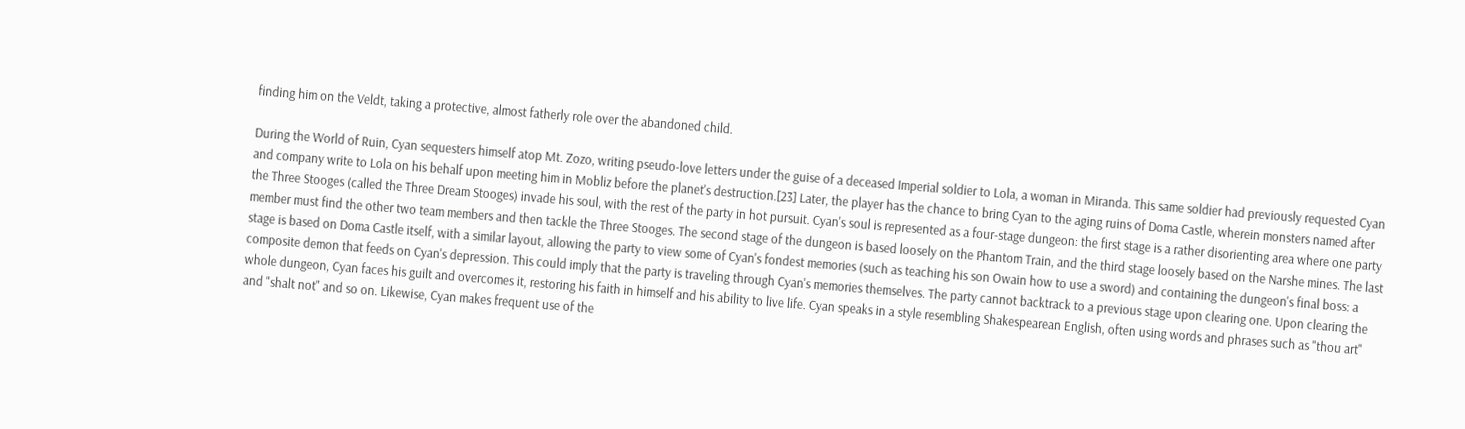finding him on the Veldt, taking a protective, almost fatherly role over the abandoned child.

During the World of Ruin, Cyan sequesters himself atop Mt. Zozo, writing pseudo-love letters under the guise of a deceased Imperial soldier to Lola, a woman in Miranda. This same soldier had previously requested Cyan and company write to Lola on his behalf upon meeting him in Mobliz before the planet's destruction.[23] Later, the player has the chance to bring Cyan to the aging ruins of Doma Castle, wherein monsters named after the Three Stooges (called the Three Dream Stooges) invade his soul, with the rest of the party in hot pursuit. Cyan's soul is represented as a four-stage dungeon: the first stage is a rather disorienting area where one party member must find the other two team members and then tackle the Three Stooges. The second stage of the dungeon is based loosely on the Phantom Train, and the third stage loosely based on the Narshe mines. The last stage is based on Doma Castle itself, with a similar layout, allowing the party to view some of Cyan's fondest memories (such as teaching his son Owain how to use a sword) and containing the dungeon's final boss: a composite demon that feeds on Cyan's depression. This could imply that the party is traveling through Cyan's memories themselves. The party cannot backtrack to a previous stage upon clearing one. Upon clearing the whole dungeon, Cyan faces his guilt and overcomes it, restoring his faith in himself and his ability to live life. Cyan speaks in a style resembling Shakespearean English, often using words and phrases such as "thou art" and "shalt not" and so on. Likewise, Cyan makes frequent use of the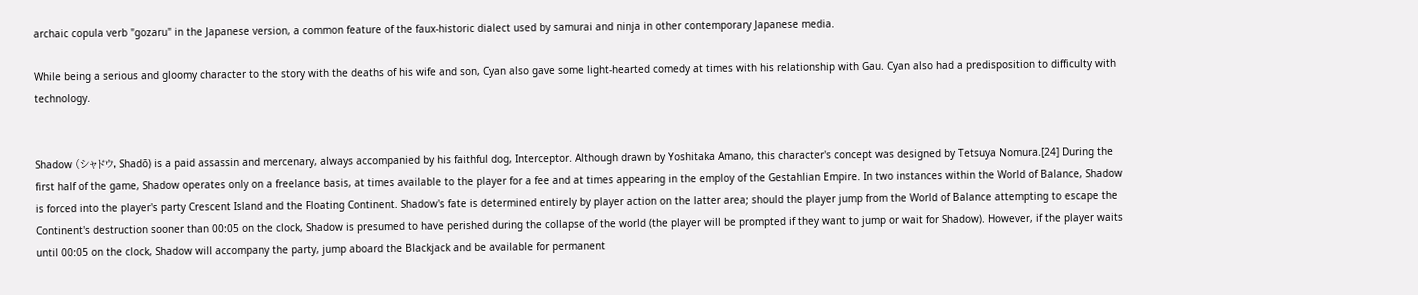archaic copula verb "gozaru" in the Japanese version, a common feature of the faux-historic dialect used by samurai and ninja in other contemporary Japanese media.

While being a serious and gloomy character to the story with the deaths of his wife and son, Cyan also gave some light-hearted comedy at times with his relationship with Gau. Cyan also had a predisposition to difficulty with technology.


Shadow (シャドウ, Shadō) is a paid assassin and mercenary, always accompanied by his faithful dog, Interceptor. Although drawn by Yoshitaka Amano, this character's concept was designed by Tetsuya Nomura.[24] During the first half of the game, Shadow operates only on a freelance basis, at times available to the player for a fee and at times appearing in the employ of the Gestahlian Empire. In two instances within the World of Balance, Shadow is forced into the player's party Crescent Island and the Floating Continent. Shadow's fate is determined entirely by player action on the latter area; should the player jump from the World of Balance attempting to escape the Continent's destruction sooner than 00:05 on the clock, Shadow is presumed to have perished during the collapse of the world (the player will be prompted if they want to jump or wait for Shadow). However, if the player waits until 00:05 on the clock, Shadow will accompany the party, jump aboard the Blackjack and be available for permanent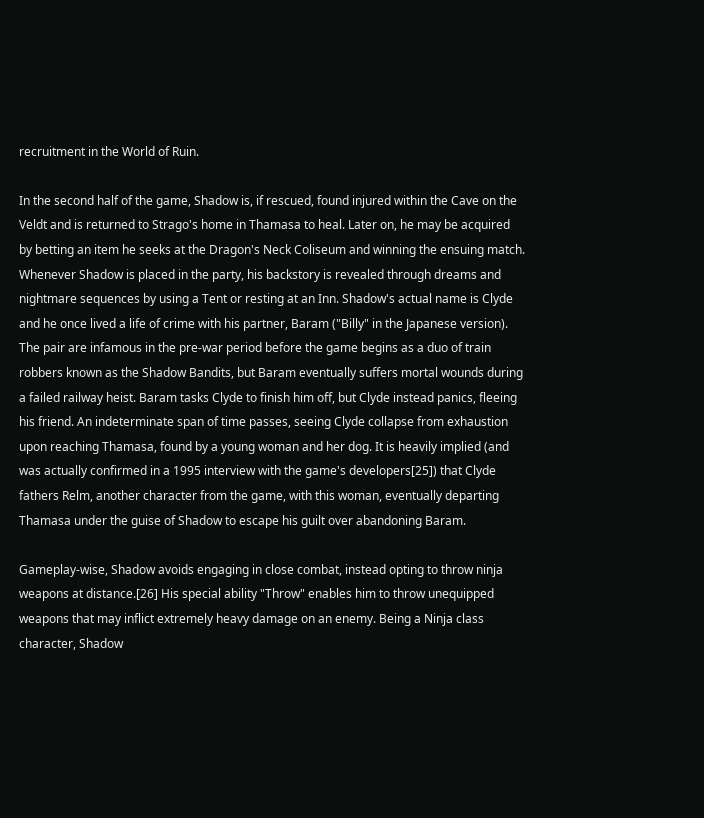recruitment in the World of Ruin.

In the second half of the game, Shadow is, if rescued, found injured within the Cave on the Veldt and is returned to Strago's home in Thamasa to heal. Later on, he may be acquired by betting an item he seeks at the Dragon's Neck Coliseum and winning the ensuing match. Whenever Shadow is placed in the party, his backstory is revealed through dreams and nightmare sequences by using a Tent or resting at an Inn. Shadow's actual name is Clyde and he once lived a life of crime with his partner, Baram ("Billy" in the Japanese version). The pair are infamous in the pre-war period before the game begins as a duo of train robbers known as the Shadow Bandits, but Baram eventually suffers mortal wounds during a failed railway heist. Baram tasks Clyde to finish him off, but Clyde instead panics, fleeing his friend. An indeterminate span of time passes, seeing Clyde collapse from exhaustion upon reaching Thamasa, found by a young woman and her dog. It is heavily implied (and was actually confirmed in a 1995 interview with the game's developers[25]) that Clyde fathers Relm, another character from the game, with this woman, eventually departing Thamasa under the guise of Shadow to escape his guilt over abandoning Baram.

Gameplay-wise, Shadow avoids engaging in close combat, instead opting to throw ninja weapons at distance.[26] His special ability "Throw" enables him to throw unequipped weapons that may inflict extremely heavy damage on an enemy. Being a Ninja class character, Shadow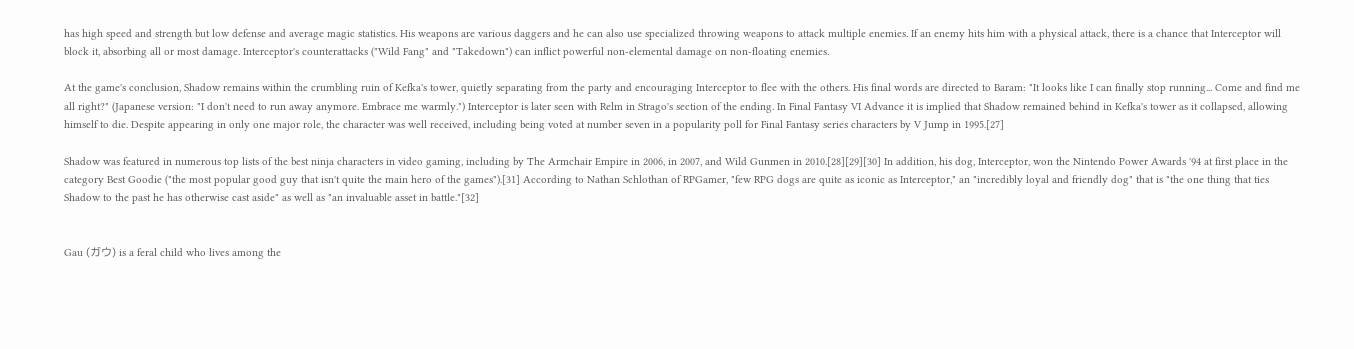has high speed and strength but low defense and average magic statistics. His weapons are various daggers and he can also use specialized throwing weapons to attack multiple enemies. If an enemy hits him with a physical attack, there is a chance that Interceptor will block it, absorbing all or most damage. Interceptor's counterattacks ("Wild Fang" and "Takedown") can inflict powerful non-elemental damage on non-floating enemies.

At the game's conclusion, Shadow remains within the crumbling ruin of Kefka's tower, quietly separating from the party and encouraging Interceptor to flee with the others. His final words are directed to Baram: "It looks like I can finally stop running... Come and find me all right?" (Japanese version: "I don't need to run away anymore. Embrace me warmly.") Interceptor is later seen with Relm in Strago's section of the ending. In Final Fantasy VI Advance it is implied that Shadow remained behind in Kefka's tower as it collapsed, allowing himself to die. Despite appearing in only one major role, the character was well received, including being voted at number seven in a popularity poll for Final Fantasy series characters by V Jump in 1995.[27]

Shadow was featured in numerous top lists of the best ninja characters in video gaming, including by The Armchair Empire in 2006, in 2007, and Wild Gunmen in 2010.[28][29][30] In addition, his dog, Interceptor, won the Nintendo Power Awards '94 at first place in the category Best Goodie ("the most popular good guy that isn't quite the main hero of the games").[31] According to Nathan Schlothan of RPGamer, "few RPG dogs are quite as iconic as Interceptor," an "incredibly loyal and friendly dog" that is "the one thing that ties Shadow to the past he has otherwise cast aside" as well as "an invaluable asset in battle."[32]


Gau (ガウ) is a feral child who lives among the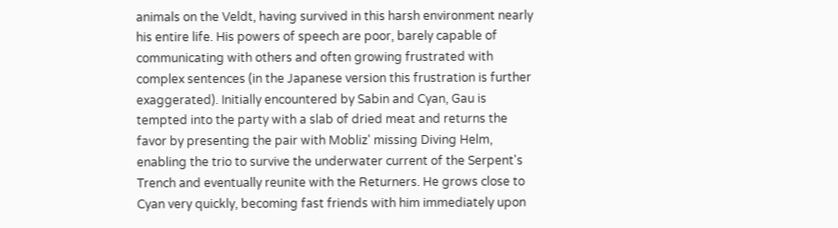animals on the Veldt, having survived in this harsh environment nearly his entire life. His powers of speech are poor, barely capable of communicating with others and often growing frustrated with complex sentences (in the Japanese version this frustration is further exaggerated). Initially encountered by Sabin and Cyan, Gau is tempted into the party with a slab of dried meat and returns the favor by presenting the pair with Mobliz' missing Diving Helm, enabling the trio to survive the underwater current of the Serpent's Trench and eventually reunite with the Returners. He grows close to Cyan very quickly, becoming fast friends with him immediately upon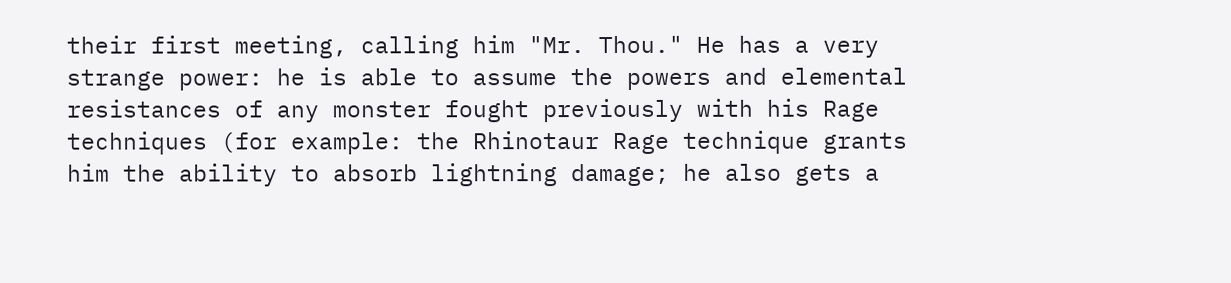their first meeting, calling him "Mr. Thou." He has a very strange power: he is able to assume the powers and elemental resistances of any monster fought previously with his Rage techniques (for example: the Rhinotaur Rage technique grants him the ability to absorb lightning damage; he also gets a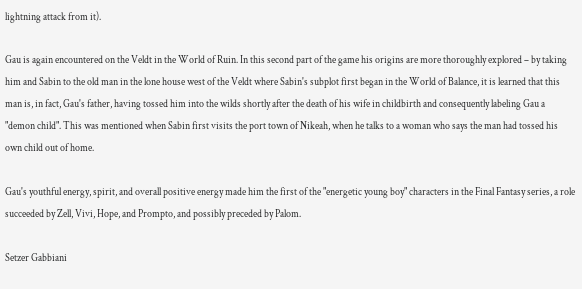lightning attack from it).

Gau is again encountered on the Veldt in the World of Ruin. In this second part of the game his origins are more thoroughly explored – by taking him and Sabin to the old man in the lone house west of the Veldt where Sabin's subplot first began in the World of Balance, it is learned that this man is, in fact, Gau's father, having tossed him into the wilds shortly after the death of his wife in childbirth and consequently labeling Gau a "demon child". This was mentioned when Sabin first visits the port town of Nikeah, when he talks to a woman who says the man had tossed his own child out of home.

Gau's youthful energy, spirit, and overall positive energy made him the first of the "energetic young boy" characters in the Final Fantasy series, a role succeeded by Zell, Vivi, Hope, and Prompto, and possibly preceded by Palom.

Setzer Gabbiani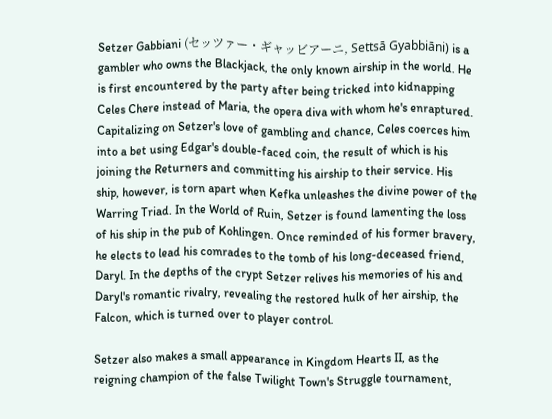Setzer Gabbiani (セッツァー・ギャッビアーニ, Settsā Gyabbiāni) is a gambler who owns the Blackjack, the only known airship in the world. He is first encountered by the party after being tricked into kidnapping Celes Chere instead of Maria, the opera diva with whom he's enraptured. Capitalizing on Setzer's love of gambling and chance, Celes coerces him into a bet using Edgar's double-faced coin, the result of which is his joining the Returners and committing his airship to their service. His ship, however, is torn apart when Kefka unleashes the divine power of the Warring Triad. In the World of Ruin, Setzer is found lamenting the loss of his ship in the pub of Kohlingen. Once reminded of his former bravery, he elects to lead his comrades to the tomb of his long-deceased friend, Daryl. In the depths of the crypt Setzer relives his memories of his and Daryl's romantic rivalry, revealing the restored hulk of her airship, the Falcon, which is turned over to player control.

Setzer also makes a small appearance in Kingdom Hearts II, as the reigning champion of the false Twilight Town's Struggle tournament,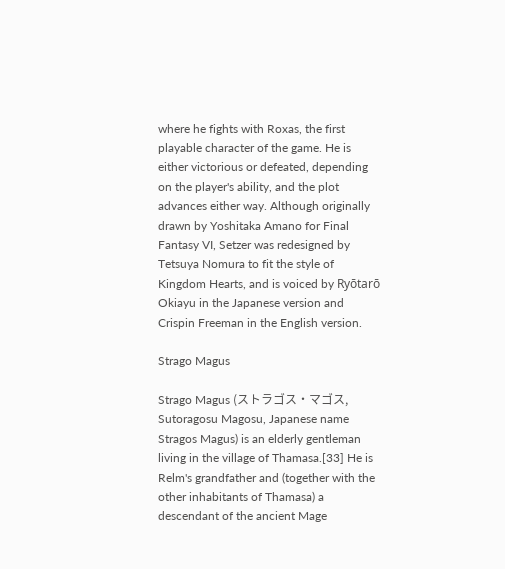where he fights with Roxas, the first playable character of the game. He is either victorious or defeated, depending on the player's ability, and the plot advances either way. Although originally drawn by Yoshitaka Amano for Final Fantasy VI, Setzer was redesigned by Tetsuya Nomura to fit the style of Kingdom Hearts, and is voiced by Ryōtarō Okiayu in the Japanese version and Crispin Freeman in the English version.

Strago Magus

Strago Magus (ストラゴス・マゴス, Sutoragosu Magosu, Japanese name Stragos Magus) is an elderly gentleman living in the village of Thamasa.[33] He is Relm's grandfather and (together with the other inhabitants of Thamasa) a descendant of the ancient Mage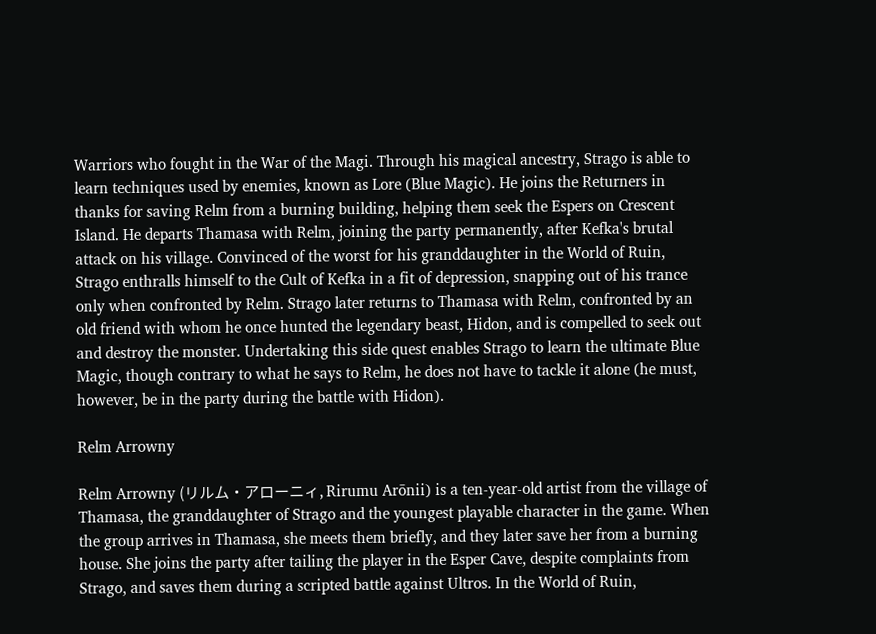Warriors who fought in the War of the Magi. Through his magical ancestry, Strago is able to learn techniques used by enemies, known as Lore (Blue Magic). He joins the Returners in thanks for saving Relm from a burning building, helping them seek the Espers on Crescent Island. He departs Thamasa with Relm, joining the party permanently, after Kefka's brutal attack on his village. Convinced of the worst for his granddaughter in the World of Ruin, Strago enthralls himself to the Cult of Kefka in a fit of depression, snapping out of his trance only when confronted by Relm. Strago later returns to Thamasa with Relm, confronted by an old friend with whom he once hunted the legendary beast, Hidon, and is compelled to seek out and destroy the monster. Undertaking this side quest enables Strago to learn the ultimate Blue Magic, though contrary to what he says to Relm, he does not have to tackle it alone (he must, however, be in the party during the battle with Hidon).

Relm Arrowny

Relm Arrowny (リルム・アローニィ, Rirumu Arōnii) is a ten-year-old artist from the village of Thamasa, the granddaughter of Strago and the youngest playable character in the game. When the group arrives in Thamasa, she meets them briefly, and they later save her from a burning house. She joins the party after tailing the player in the Esper Cave, despite complaints from Strago, and saves them during a scripted battle against Ultros. In the World of Ruin,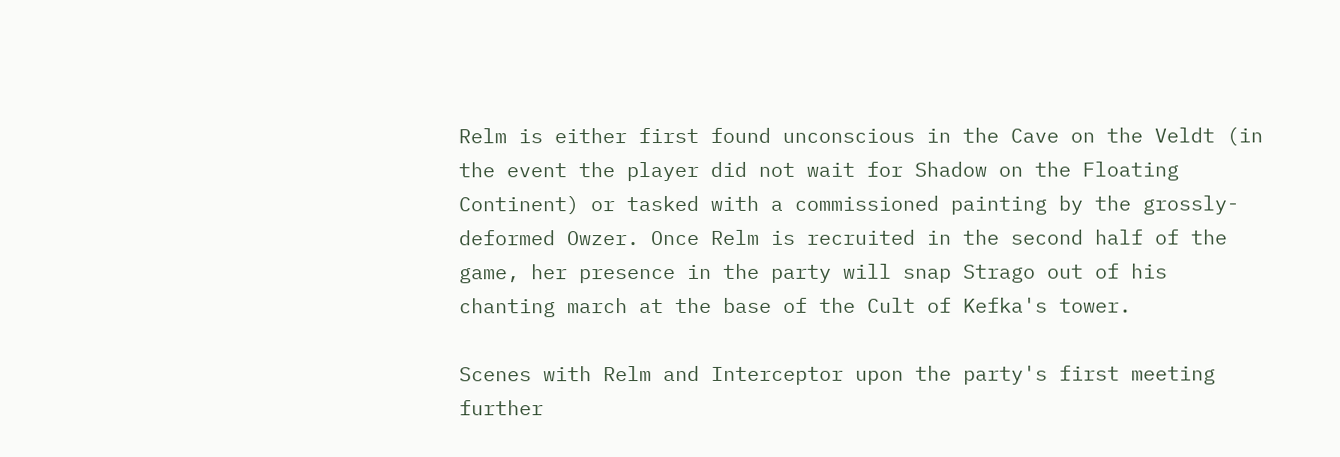Relm is either first found unconscious in the Cave on the Veldt (in the event the player did not wait for Shadow on the Floating Continent) or tasked with a commissioned painting by the grossly-deformed Owzer. Once Relm is recruited in the second half of the game, her presence in the party will snap Strago out of his chanting march at the base of the Cult of Kefka's tower.

Scenes with Relm and Interceptor upon the party's first meeting further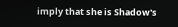imply that she is Shadow's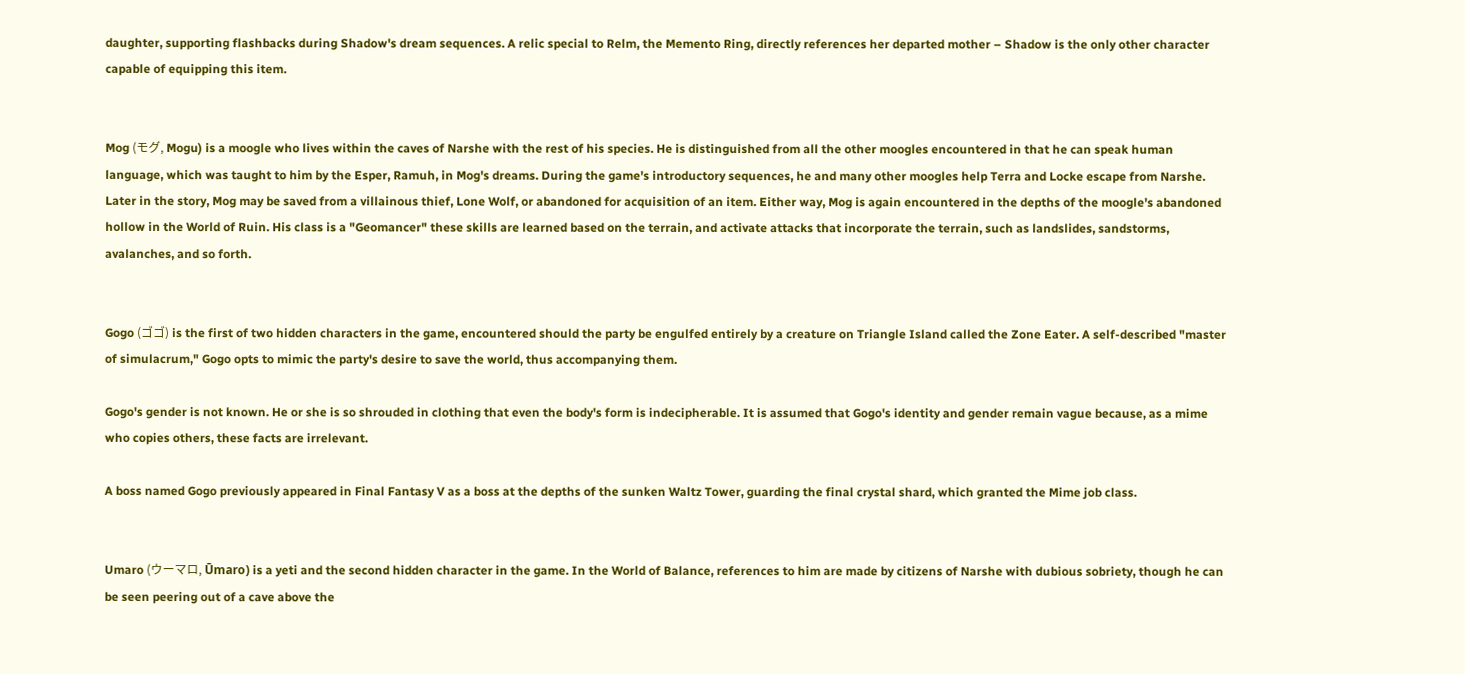daughter, supporting flashbacks during Shadow's dream sequences. A relic special to Relm, the Memento Ring, directly references her departed mother – Shadow is the only other character capable of equipping this item.


Mog (モグ, Mogu) is a moogle who lives within the caves of Narshe with the rest of his species. He is distinguished from all the other moogles encountered in that he can speak human language, which was taught to him by the Esper, Ramuh, in Mog's dreams. During the game's introductory sequences, he and many other moogles help Terra and Locke escape from Narshe. Later in the story, Mog may be saved from a villainous thief, Lone Wolf, or abandoned for acquisition of an item. Either way, Mog is again encountered in the depths of the moogle's abandoned hollow in the World of Ruin. His class is a "Geomancer" these skills are learned based on the terrain, and activate attacks that incorporate the terrain, such as landslides, sandstorms, avalanches, and so forth.


Gogo (ゴゴ) is the first of two hidden characters in the game, encountered should the party be engulfed entirely by a creature on Triangle Island called the Zone Eater. A self-described "master of simulacrum," Gogo opts to mimic the party's desire to save the world, thus accompanying them.

Gogo's gender is not known. He or she is so shrouded in clothing that even the body's form is indecipherable. It is assumed that Gogo's identity and gender remain vague because, as a mime who copies others, these facts are irrelevant.

A boss named Gogo previously appeared in Final Fantasy V as a boss at the depths of the sunken Waltz Tower, guarding the final crystal shard, which granted the Mime job class.


Umaro (ウーマロ, Ūmaro) is a yeti and the second hidden character in the game. In the World of Balance, references to him are made by citizens of Narshe with dubious sobriety, though he can be seen peering out of a cave above the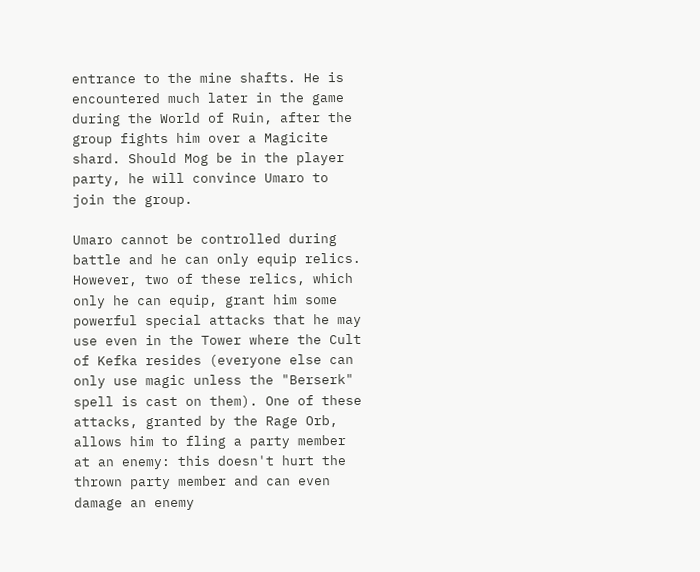entrance to the mine shafts. He is encountered much later in the game during the World of Ruin, after the group fights him over a Magicite shard. Should Mog be in the player party, he will convince Umaro to join the group.

Umaro cannot be controlled during battle and he can only equip relics. However, two of these relics, which only he can equip, grant him some powerful special attacks that he may use even in the Tower where the Cult of Kefka resides (everyone else can only use magic unless the "Berserk" spell is cast on them). One of these attacks, granted by the Rage Orb, allows him to fling a party member at an enemy: this doesn't hurt the thrown party member and can even damage an enemy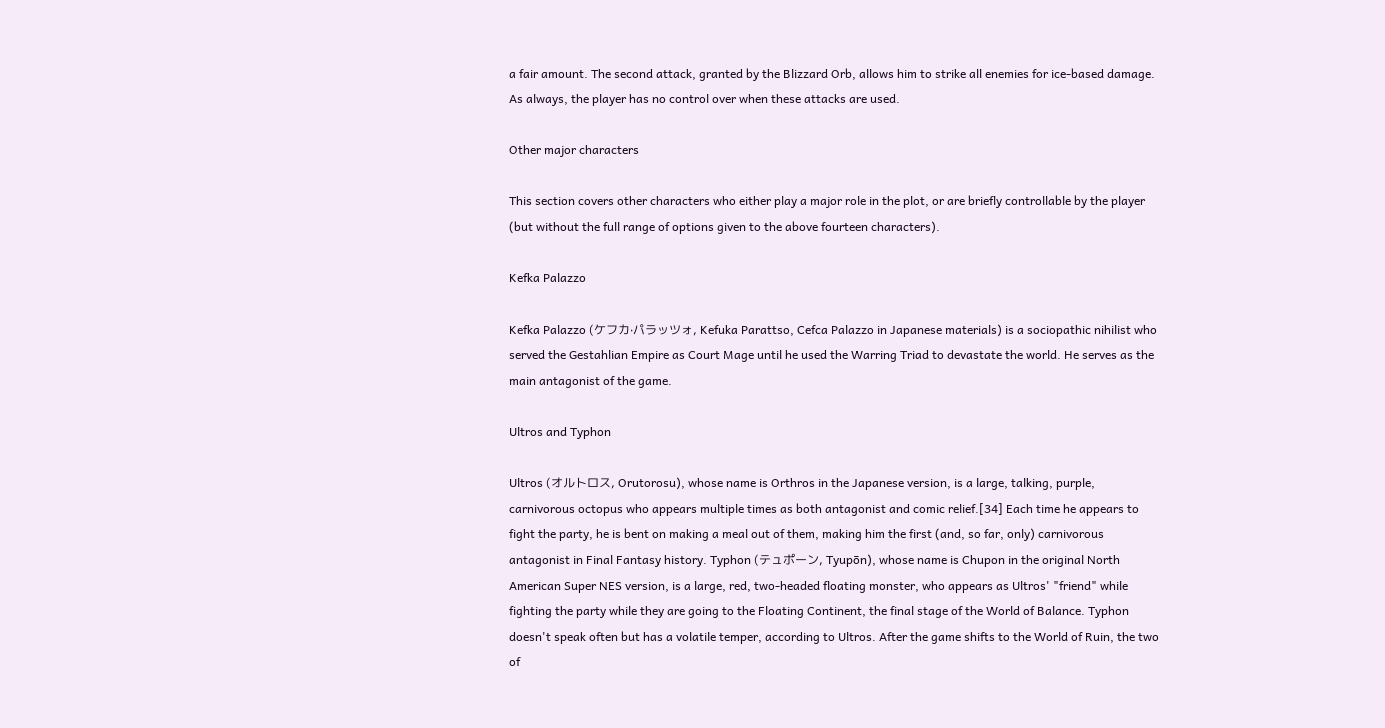a fair amount. The second attack, granted by the Blizzard Orb, allows him to strike all enemies for ice-based damage. As always, the player has no control over when these attacks are used.

Other major characters

This section covers other characters who either play a major role in the plot, or are briefly controllable by the player (but without the full range of options given to the above fourteen characters).

Kefka Palazzo

Kefka Palazzo (ケフカ·パラッツォ, Kefuka Parattso, Cefca Palazzo in Japanese materials) is a sociopathic nihilist who served the Gestahlian Empire as Court Mage until he used the Warring Triad to devastate the world. He serves as the main antagonist of the game.

Ultros and Typhon

Ultros (オルトロス, Orutorosu), whose name is Orthros in the Japanese version, is a large, talking, purple, carnivorous octopus who appears multiple times as both antagonist and comic relief.[34] Each time he appears to fight the party, he is bent on making a meal out of them, making him the first (and, so far, only) carnivorous antagonist in Final Fantasy history. Typhon (テュポーン, Tyupōn), whose name is Chupon in the original North American Super NES version, is a large, red, two-headed floating monster, who appears as Ultros' "friend" while fighting the party while they are going to the Floating Continent, the final stage of the World of Balance. Typhon doesn't speak often but has a volatile temper, according to Ultros. After the game shifts to the World of Ruin, the two of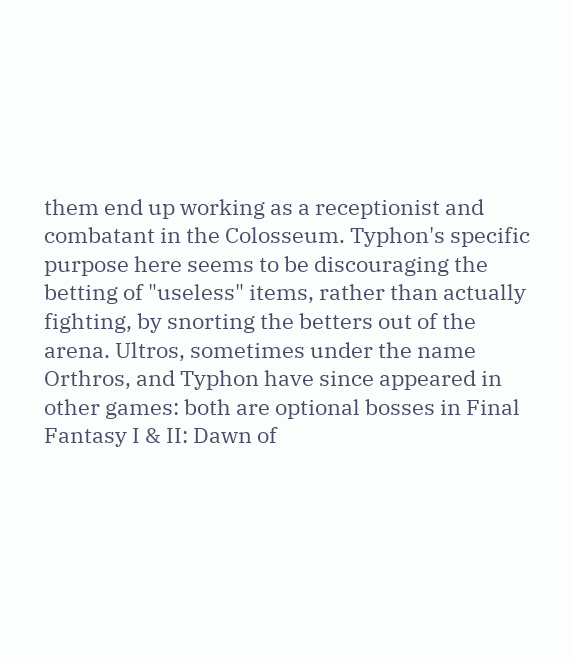them end up working as a receptionist and combatant in the Colosseum. Typhon's specific purpose here seems to be discouraging the betting of "useless" items, rather than actually fighting, by snorting the betters out of the arena. Ultros, sometimes under the name Orthros, and Typhon have since appeared in other games: both are optional bosses in Final Fantasy I & II: Dawn of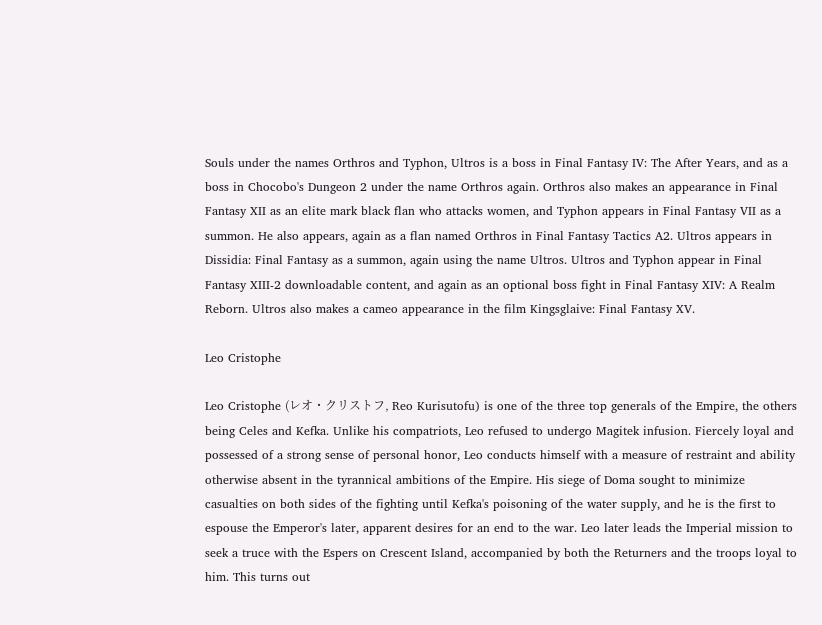Souls under the names Orthros and Typhon, Ultros is a boss in Final Fantasy IV: The After Years, and as a boss in Chocobo's Dungeon 2 under the name Orthros again. Orthros also makes an appearance in Final Fantasy XII as an elite mark black flan who attacks women, and Typhon appears in Final Fantasy VII as a summon. He also appears, again as a flan named Orthros in Final Fantasy Tactics A2. Ultros appears in Dissidia: Final Fantasy as a summon, again using the name Ultros. Ultros and Typhon appear in Final Fantasy XIII-2 downloadable content, and again as an optional boss fight in Final Fantasy XIV: A Realm Reborn. Ultros also makes a cameo appearance in the film Kingsglaive: Final Fantasy XV.

Leo Cristophe

Leo Cristophe (レオ・クリストフ, Reo Kurisutofu) is one of the three top generals of the Empire, the others being Celes and Kefka. Unlike his compatriots, Leo refused to undergo Magitek infusion. Fiercely loyal and possessed of a strong sense of personal honor, Leo conducts himself with a measure of restraint and ability otherwise absent in the tyrannical ambitions of the Empire. His siege of Doma sought to minimize casualties on both sides of the fighting until Kefka's poisoning of the water supply, and he is the first to espouse the Emperor's later, apparent desires for an end to the war. Leo later leads the Imperial mission to seek a truce with the Espers on Crescent Island, accompanied by both the Returners and the troops loyal to him. This turns out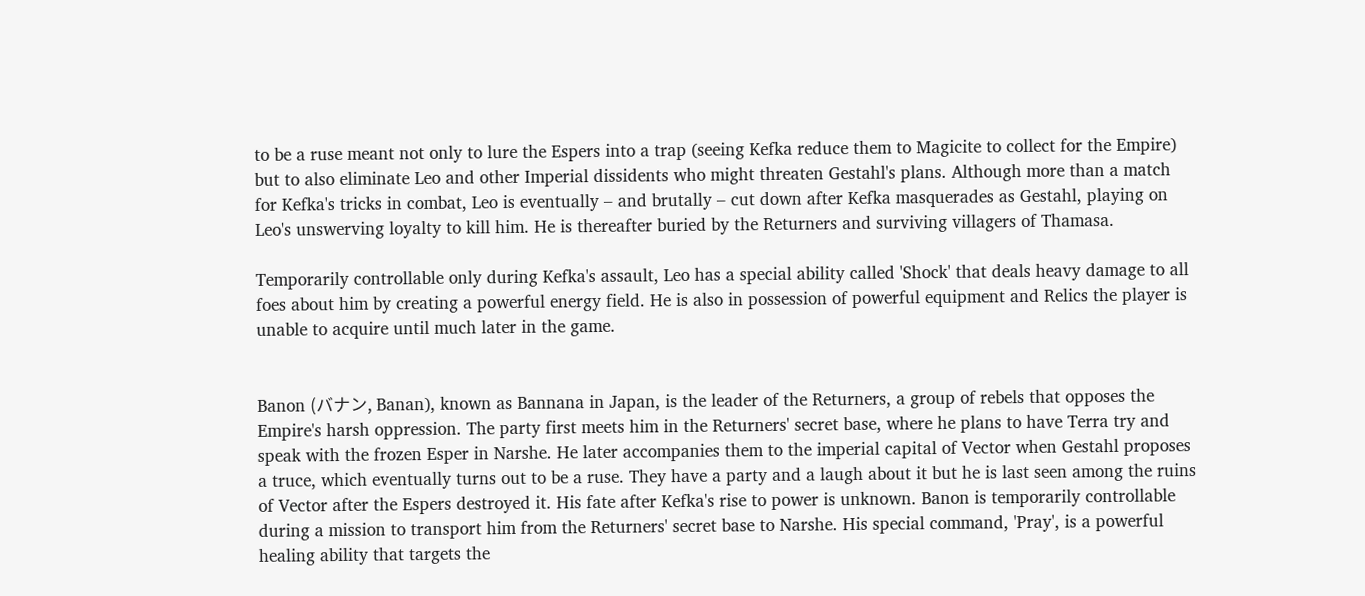to be a ruse meant not only to lure the Espers into a trap (seeing Kefka reduce them to Magicite to collect for the Empire) but to also eliminate Leo and other Imperial dissidents who might threaten Gestahl's plans. Although more than a match for Kefka's tricks in combat, Leo is eventually – and brutally – cut down after Kefka masquerades as Gestahl, playing on Leo's unswerving loyalty to kill him. He is thereafter buried by the Returners and surviving villagers of Thamasa.

Temporarily controllable only during Kefka's assault, Leo has a special ability called 'Shock' that deals heavy damage to all foes about him by creating a powerful energy field. He is also in possession of powerful equipment and Relics the player is unable to acquire until much later in the game.


Banon (バナン, Banan), known as Bannana in Japan, is the leader of the Returners, a group of rebels that opposes the Empire's harsh oppression. The party first meets him in the Returners' secret base, where he plans to have Terra try and speak with the frozen Esper in Narshe. He later accompanies them to the imperial capital of Vector when Gestahl proposes a truce, which eventually turns out to be a ruse. They have a party and a laugh about it but he is last seen among the ruins of Vector after the Espers destroyed it. His fate after Kefka's rise to power is unknown. Banon is temporarily controllable during a mission to transport him from the Returners' secret base to Narshe. His special command, 'Pray', is a powerful healing ability that targets the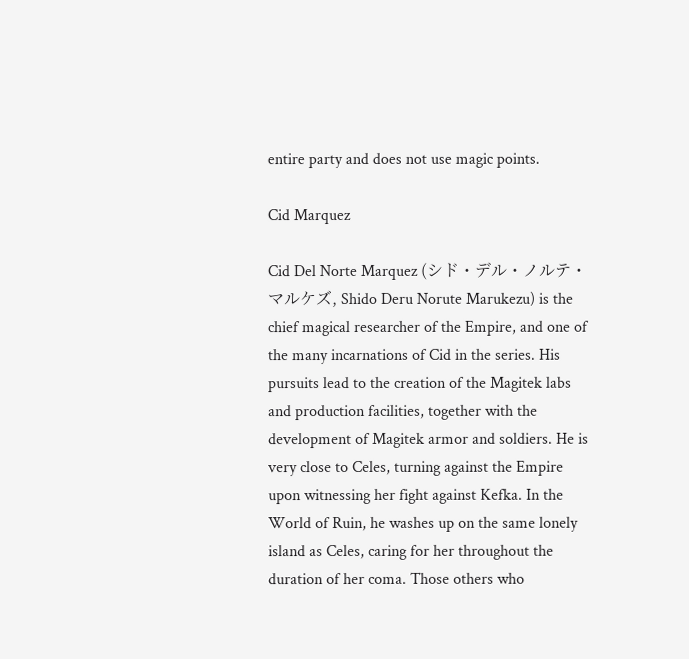entire party and does not use magic points.

Cid Marquez

Cid Del Norte Marquez (シド・デル・ノルテ・マルケズ, Shido Deru Norute Marukezu) is the chief magical researcher of the Empire, and one of the many incarnations of Cid in the series. His pursuits lead to the creation of the Magitek labs and production facilities, together with the development of Magitek armor and soldiers. He is very close to Celes, turning against the Empire upon witnessing her fight against Kefka. In the World of Ruin, he washes up on the same lonely island as Celes, caring for her throughout the duration of her coma. Those others who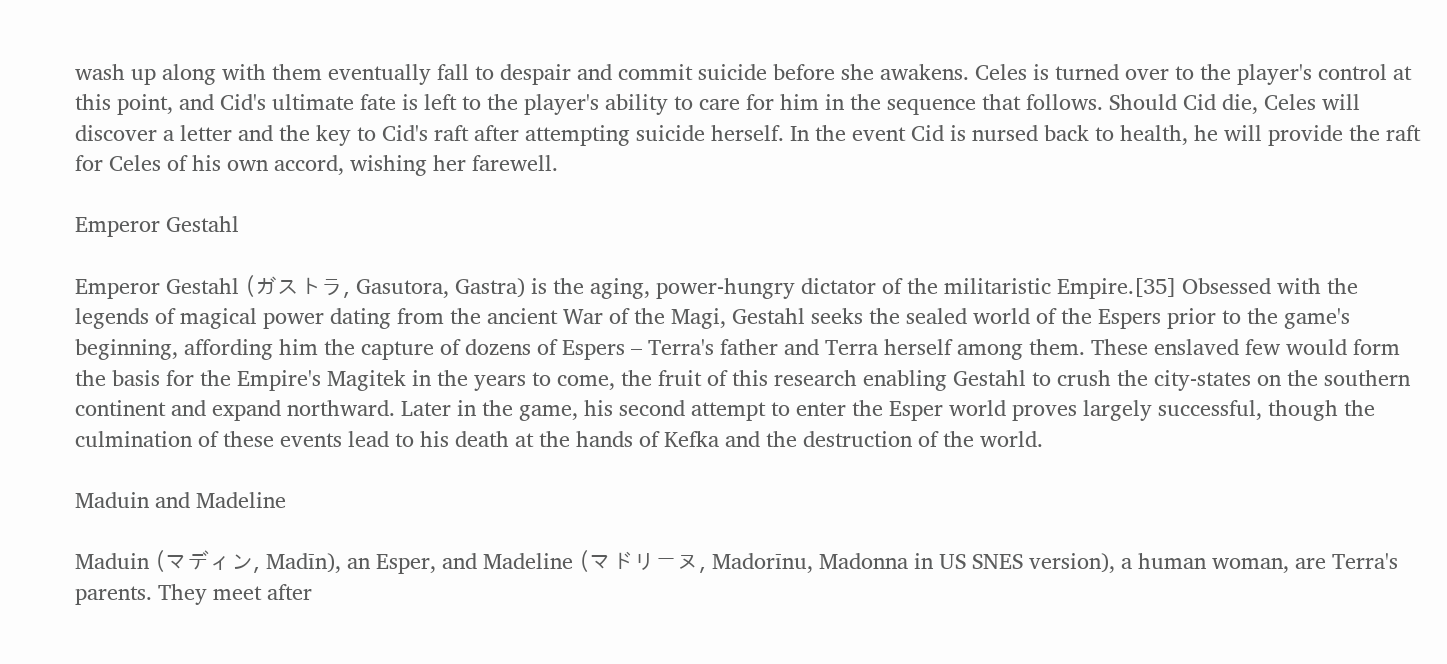wash up along with them eventually fall to despair and commit suicide before she awakens. Celes is turned over to the player's control at this point, and Cid's ultimate fate is left to the player's ability to care for him in the sequence that follows. Should Cid die, Celes will discover a letter and the key to Cid's raft after attempting suicide herself. In the event Cid is nursed back to health, he will provide the raft for Celes of his own accord, wishing her farewell.

Emperor Gestahl

Emperor Gestahl (ガストラ, Gasutora, Gastra) is the aging, power-hungry dictator of the militaristic Empire.[35] Obsessed with the legends of magical power dating from the ancient War of the Magi, Gestahl seeks the sealed world of the Espers prior to the game's beginning, affording him the capture of dozens of Espers – Terra's father and Terra herself among them. These enslaved few would form the basis for the Empire's Magitek in the years to come, the fruit of this research enabling Gestahl to crush the city-states on the southern continent and expand northward. Later in the game, his second attempt to enter the Esper world proves largely successful, though the culmination of these events lead to his death at the hands of Kefka and the destruction of the world.

Maduin and Madeline

Maduin (マディン, Madīn), an Esper, and Madeline (マドリーヌ, Madorīnu, Madonna in US SNES version), a human woman, are Terra's parents. They meet after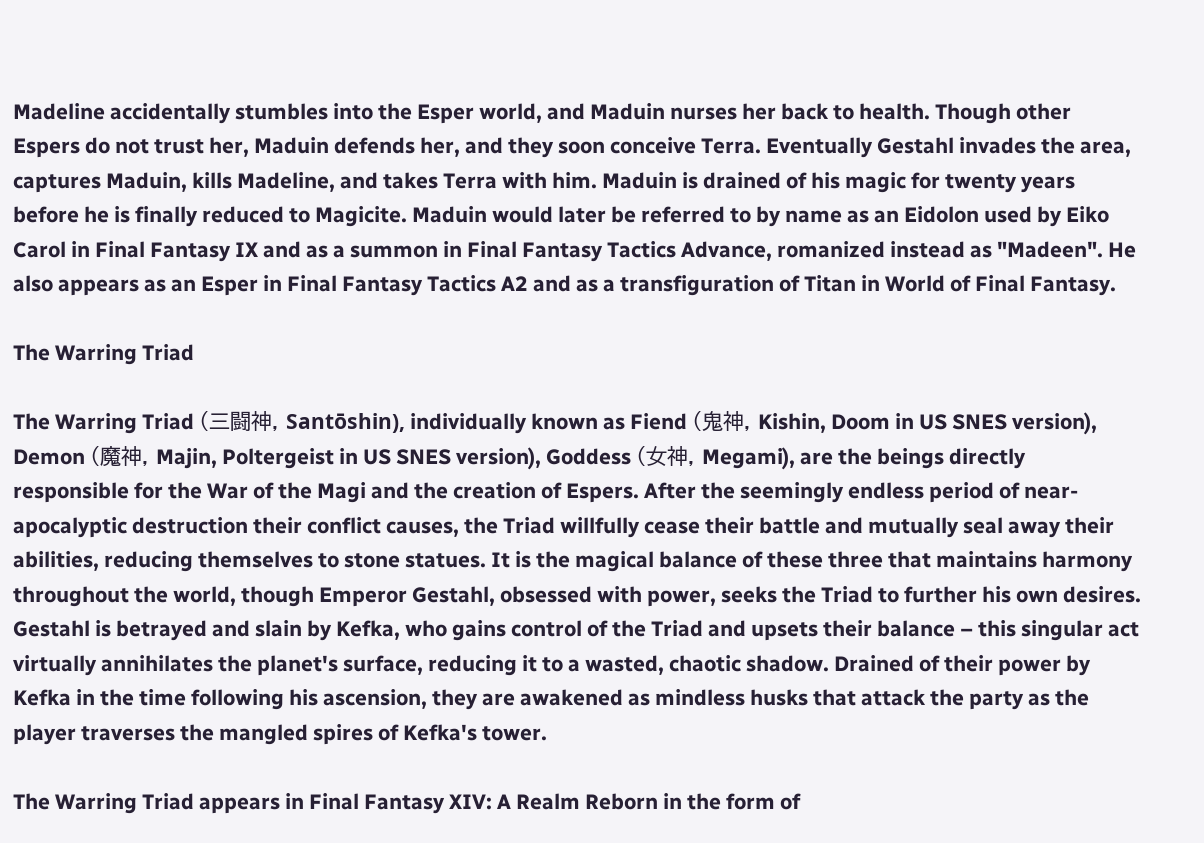Madeline accidentally stumbles into the Esper world, and Maduin nurses her back to health. Though other Espers do not trust her, Maduin defends her, and they soon conceive Terra. Eventually Gestahl invades the area, captures Maduin, kills Madeline, and takes Terra with him. Maduin is drained of his magic for twenty years before he is finally reduced to Magicite. Maduin would later be referred to by name as an Eidolon used by Eiko Carol in Final Fantasy IX and as a summon in Final Fantasy Tactics Advance, romanized instead as "Madeen". He also appears as an Esper in Final Fantasy Tactics A2 and as a transfiguration of Titan in World of Final Fantasy.

The Warring Triad

The Warring Triad (三闘神, Santōshin), individually known as Fiend (鬼神, Kishin, Doom in US SNES version), Demon (魔神, Majin, Poltergeist in US SNES version), Goddess (女神, Megami), are the beings directly responsible for the War of the Magi and the creation of Espers. After the seemingly endless period of near-apocalyptic destruction their conflict causes, the Triad willfully cease their battle and mutually seal away their abilities, reducing themselves to stone statues. It is the magical balance of these three that maintains harmony throughout the world, though Emperor Gestahl, obsessed with power, seeks the Triad to further his own desires. Gestahl is betrayed and slain by Kefka, who gains control of the Triad and upsets their balance – this singular act virtually annihilates the planet's surface, reducing it to a wasted, chaotic shadow. Drained of their power by Kefka in the time following his ascension, they are awakened as mindless husks that attack the party as the player traverses the mangled spires of Kefka's tower.

The Warring Triad appears in Final Fantasy XIV: A Realm Reborn in the form of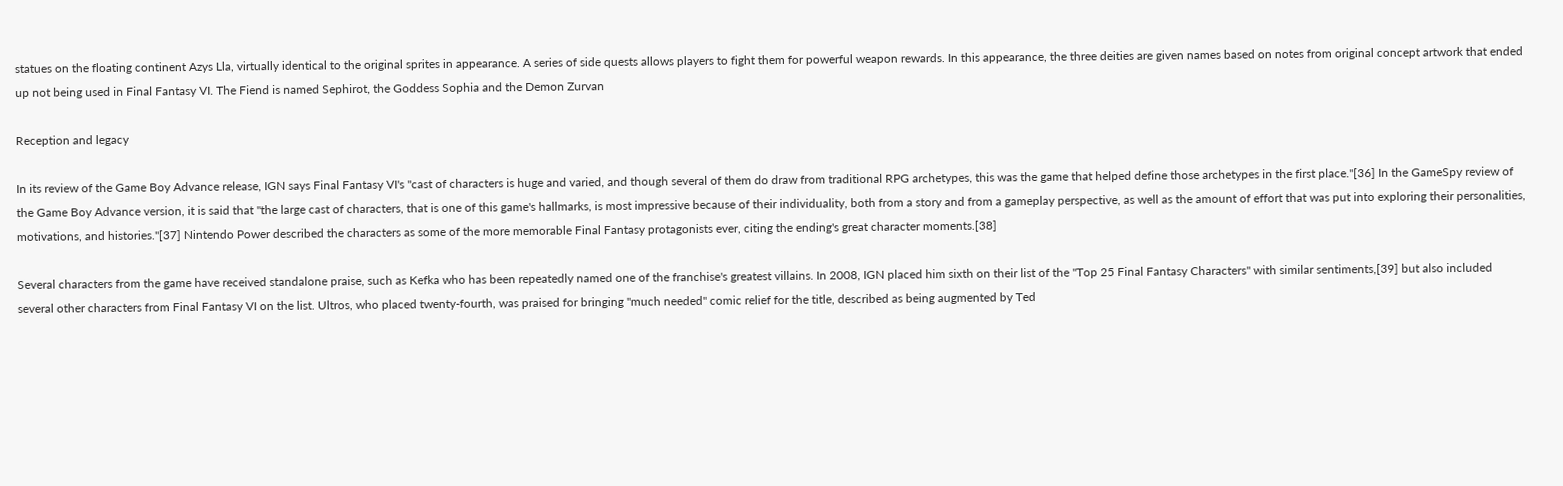statues on the floating continent Azys Lla, virtually identical to the original sprites in appearance. A series of side quests allows players to fight them for powerful weapon rewards. In this appearance, the three deities are given names based on notes from original concept artwork that ended up not being used in Final Fantasy VI. The Fiend is named Sephirot, the Goddess Sophia and the Demon Zurvan

Reception and legacy

In its review of the Game Boy Advance release, IGN says Final Fantasy VI's "cast of characters is huge and varied, and though several of them do draw from traditional RPG archetypes, this was the game that helped define those archetypes in the first place."[36] In the GameSpy review of the Game Boy Advance version, it is said that "the large cast of characters, that is one of this game's hallmarks, is most impressive because of their individuality, both from a story and from a gameplay perspective, as well as the amount of effort that was put into exploring their personalities, motivations, and histories."[37] Nintendo Power described the characters as some of the more memorable Final Fantasy protagonists ever, citing the ending's great character moments.[38]

Several characters from the game have received standalone praise, such as Kefka who has been repeatedly named one of the franchise's greatest villains. In 2008, IGN placed him sixth on their list of the "Top 25 Final Fantasy Characters" with similar sentiments,[39] but also included several other characters from Final Fantasy VI on the list. Ultros, who placed twenty-fourth, was praised for bringing "much needed" comic relief for the title, described as being augmented by Ted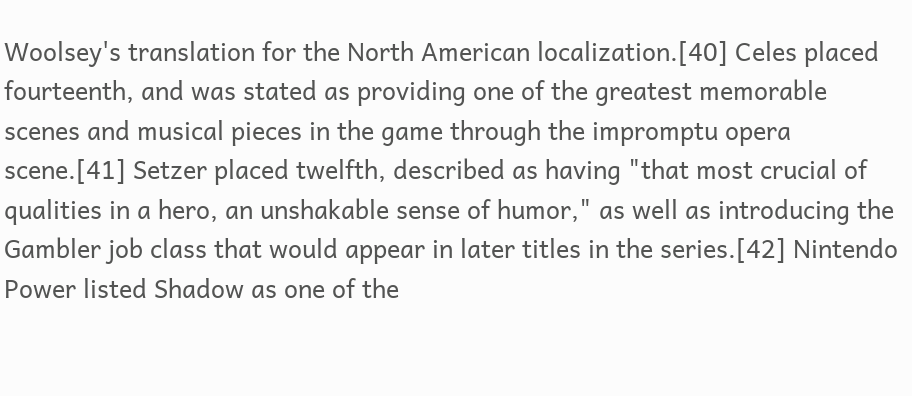Woolsey's translation for the North American localization.[40] Celes placed fourteenth, and was stated as providing one of the greatest memorable scenes and musical pieces in the game through the impromptu opera scene.[41] Setzer placed twelfth, described as having "that most crucial of qualities in a hero, an unshakable sense of humor," as well as introducing the Gambler job class that would appear in later titles in the series.[42] Nintendo Power listed Shadow as one of the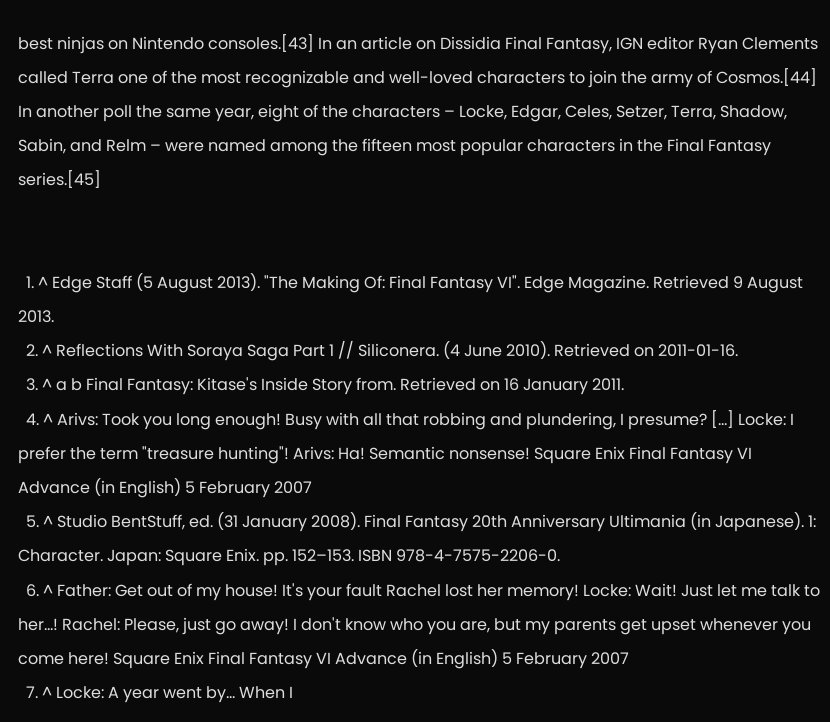best ninjas on Nintendo consoles.[43] In an article on Dissidia Final Fantasy, IGN editor Ryan Clements called Terra one of the most recognizable and well-loved characters to join the army of Cosmos.[44] In another poll the same year, eight of the characters – Locke, Edgar, Celes, Setzer, Terra, Shadow, Sabin, and Relm – were named among the fifteen most popular characters in the Final Fantasy series.[45]


  1. ^ Edge Staff (5 August 2013). "The Making Of: Final Fantasy VI". Edge Magazine. Retrieved 9 August 2013.
  2. ^ Reflections With Soraya Saga Part 1 // Siliconera. (4 June 2010). Retrieved on 2011-01-16.
  3. ^ a b Final Fantasy: Kitase's Inside Story from. Retrieved on 16 January 2011.
  4. ^ Arivs: Took you long enough! Busy with all that robbing and plundering, I presume? [...] Locke: I prefer the term "treasure hunting"! Arivs: Ha! Semantic nonsense! Square Enix Final Fantasy VI Advance (in English) 5 February 2007
  5. ^ Studio BentStuff, ed. (31 January 2008). Final Fantasy 20th Anniversary Ultimania (in Japanese). 1: Character. Japan: Square Enix. pp. 152–153. ISBN 978-4-7575-2206-0.
  6. ^ Father: Get out of my house! It's your fault Rachel lost her memory! Locke: Wait! Just let me talk to her...! Rachel: Please, just go away! I don't know who you are, but my parents get upset whenever you come here! Square Enix Final Fantasy VI Advance (in English) 5 February 2007
  7. ^ Locke: A year went by... When I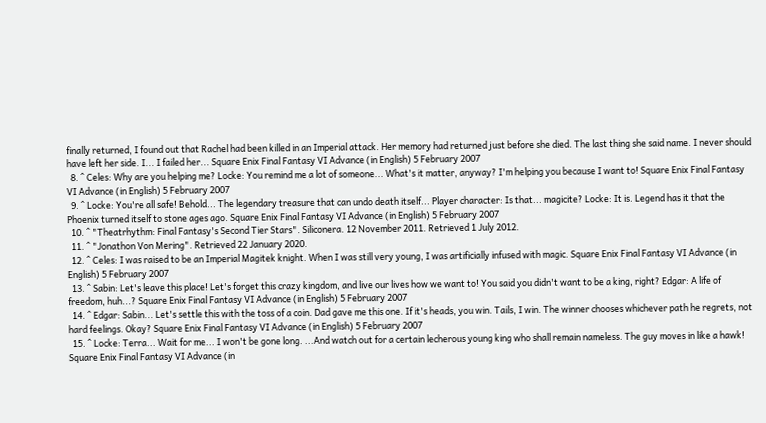finally returned, I found out that Rachel had been killed in an Imperial attack. Her memory had returned just before she died. The last thing she said name. I never should have left her side. I... I failed her... Square Enix Final Fantasy VI Advance (in English) 5 February 2007
  8. ^ Celes: Why are you helping me? Locke: You remind me a lot of someone... What's it matter, anyway? I'm helping you because I want to! Square Enix Final Fantasy VI Advance (in English) 5 February 2007
  9. ^ Locke: You're all safe! Behold... The legendary treasure that can undo death itself... Player character: Is that... magicite? Locke: It is. Legend has it that the Phoenix turned itself to stone ages ago. Square Enix Final Fantasy VI Advance (in English) 5 February 2007
  10. ^ "Theatrhythm: Final Fantasy's Second Tier Stars". Siliconera. 12 November 2011. Retrieved 1 July 2012.
  11. ^ "Jonathon Von Mering". Retrieved 22 January 2020.
  12. ^ Celes: I was raised to be an Imperial Magitek knight. When I was still very young, I was artificially infused with magic. Square Enix Final Fantasy VI Advance (in English) 5 February 2007
  13. ^ Sabin: Let's leave this place! Let's forget this crazy kingdom, and live our lives how we want to! You said you didn't want to be a king, right? Edgar: A life of freedom, huh...? Square Enix Final Fantasy VI Advance (in English) 5 February 2007
  14. ^ Edgar: Sabin... Let's settle this with the toss of a coin. Dad gave me this one. If it's heads, you win. Tails, I win. The winner chooses whichever path he regrets, not hard feelings. Okay? Square Enix Final Fantasy VI Advance (in English) 5 February 2007
  15. ^ Locke: Terra... Wait for me... I won't be gone long. ...And watch out for a certain lecherous young king who shall remain nameless. The guy moves in like a hawk! Square Enix Final Fantasy VI Advance (in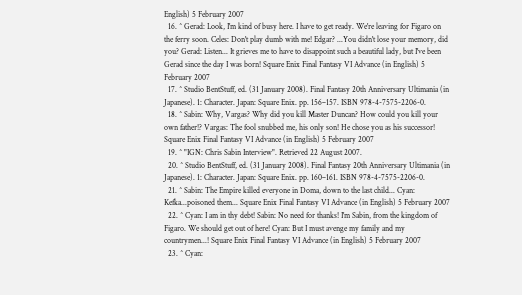English) 5 February 2007
  16. ^ Gerad: Look, I'm kind of busy here. I have to get ready. We're leaving for Figaro on the ferry soon. Celes: Don't play dumb with me! Edgar? ...You didn't lose your memory, did you? Gerad: Listen... It grieves me to have to disappoint such a beautiful lady, but I've been Gerad since the day I was born! Square Enix Final Fantasy VI Advance (in English) 5 February 2007
  17. ^ Studio BentStuff, ed. (31 January 2008). Final Fantasy 20th Anniversary Ultimania (in Japanese). 1: Character. Japan: Square Enix. pp. 156–157. ISBN 978-4-7575-2206-0.
  18. ^ Sabin: Why, Vargas? Why did you kill Master Duncan? How could you kill your own father!? Vargas: The fool snubbed me, his only son! He chose you as his successor! Square Enix Final Fantasy VI Advance (in English) 5 February 2007
  19. ^ "IGN: Chris Sabin Interview". Retrieved 22 August 2007.
  20. ^ Studio BentStuff, ed. (31 January 2008). Final Fantasy 20th Anniversary Ultimania (in Japanese). 1: Character. Japan: Square Enix. pp. 160–161. ISBN 978-4-7575-2206-0.
  21. ^ Sabin: The Empire killed everyone in Doma, down to the last child... Cyan: Kefka...poisoned them... Square Enix Final Fantasy VI Advance (in English) 5 February 2007
  22. ^ Cyan: I am in thy debt! Sabin: No need for thanks! I'm Sabin, from the kingdom of Figaro. We should get out of here! Cyan: But I must avenge my family and my countrymen...! Square Enix Final Fantasy VI Advance (in English) 5 February 2007
  23. ^ Cyan: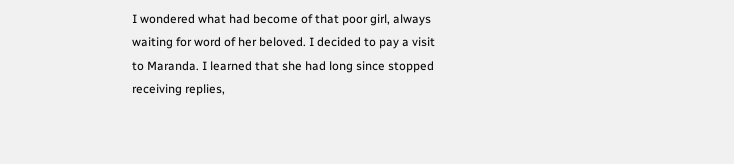I wondered what had become of that poor girl, always waiting for word of her beloved. I decided to pay a visit to Maranda. I learned that she had long since stopped receiving replies,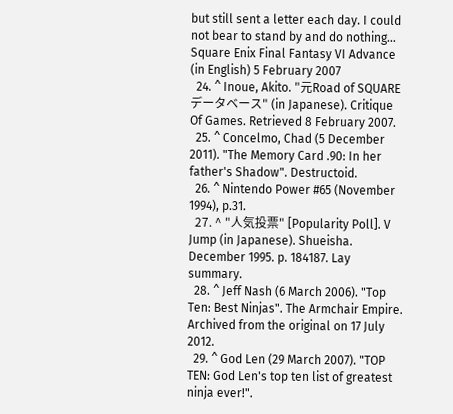but still sent a letter each day. I could not bear to stand by and do nothing... Square Enix Final Fantasy VI Advance (in English) 5 February 2007
  24. ^ Inoue, Akito. "元Road of SQUARE データベース" (in Japanese). Critique Of Games. Retrieved 8 February 2007.
  25. ^ Concelmo, Chad (5 December 2011). "The Memory Card .90: In her father's Shadow". Destructoid.
  26. ^ Nintendo Power #65 (November 1994), p.31.
  27. ^ "人気投票" [Popularity Poll]. V Jump (in Japanese). Shueisha. December 1995. p. 184187. Lay summary.
  28. ^ Jeff Nash (6 March 2006). "Top Ten: Best Ninjas". The Armchair Empire. Archived from the original on 17 July 2012.
  29. ^ God Len (29 March 2007). "TOP TEN: God Len's top ten list of greatest ninja ever!".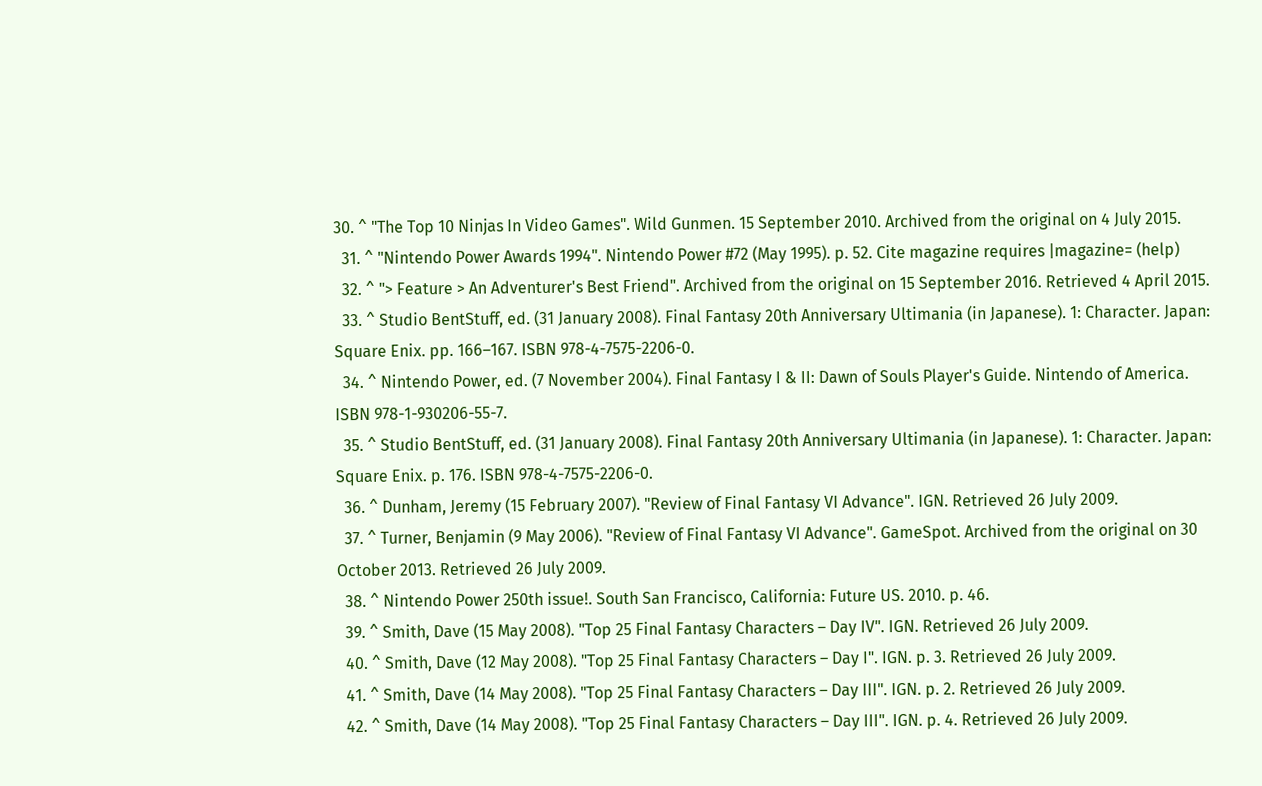30. ^ "The Top 10 Ninjas In Video Games". Wild Gunmen. 15 September 2010. Archived from the original on 4 July 2015.
  31. ^ "Nintendo Power Awards 1994". Nintendo Power #72 (May 1995). p. 52. Cite magazine requires |magazine= (help)
  32. ^ "> Feature > An Adventurer's Best Friend". Archived from the original on 15 September 2016. Retrieved 4 April 2015.
  33. ^ Studio BentStuff, ed. (31 January 2008). Final Fantasy 20th Anniversary Ultimania (in Japanese). 1: Character. Japan: Square Enix. pp. 166–167. ISBN 978-4-7575-2206-0.
  34. ^ Nintendo Power, ed. (7 November 2004). Final Fantasy I & II: Dawn of Souls Player's Guide. Nintendo of America. ISBN 978-1-930206-55-7.
  35. ^ Studio BentStuff, ed. (31 January 2008). Final Fantasy 20th Anniversary Ultimania (in Japanese). 1: Character. Japan: Square Enix. p. 176. ISBN 978-4-7575-2206-0.
  36. ^ Dunham, Jeremy (15 February 2007). "Review of Final Fantasy VI Advance". IGN. Retrieved 26 July 2009.
  37. ^ Turner, Benjamin (9 May 2006). "Review of Final Fantasy VI Advance". GameSpot. Archived from the original on 30 October 2013. Retrieved 26 July 2009.
  38. ^ Nintendo Power 250th issue!. South San Francisco, California: Future US. 2010. p. 46.
  39. ^ Smith, Dave (15 May 2008). "Top 25 Final Fantasy Characters – Day IV". IGN. Retrieved 26 July 2009.
  40. ^ Smith, Dave (12 May 2008). "Top 25 Final Fantasy Characters – Day I". IGN. p. 3. Retrieved 26 July 2009.
  41. ^ Smith, Dave (14 May 2008). "Top 25 Final Fantasy Characters – Day III". IGN. p. 2. Retrieved 26 July 2009.
  42. ^ Smith, Dave (14 May 2008). "Top 25 Final Fantasy Characters – Day III". IGN. p. 4. Retrieved 26 July 2009.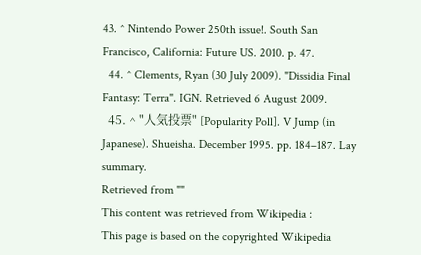43. ^ Nintendo Power 250th issue!. South San Francisco, California: Future US. 2010. p. 47.
  44. ^ Clements, Ryan (30 July 2009). "Dissidia Final Fantasy: Terra". IGN. Retrieved 6 August 2009.
  45. ^ "人気投票" [Popularity Poll]. V Jump (in Japanese). Shueisha. December 1995. pp. 184–187. Lay summary.
Retrieved from ""
This content was retrieved from Wikipedia :
This page is based on the copyrighted Wikipedia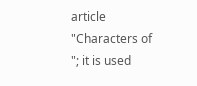article "Characters of "; it is used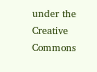under the Creative Commons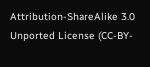Attribution-ShareAlike 3.0 Unported License (CC-BY-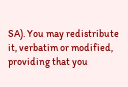SA). You may redistribute it, verbatim or modified, providing that you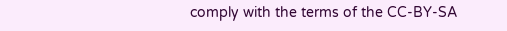comply with the terms of the CC-BY-SA